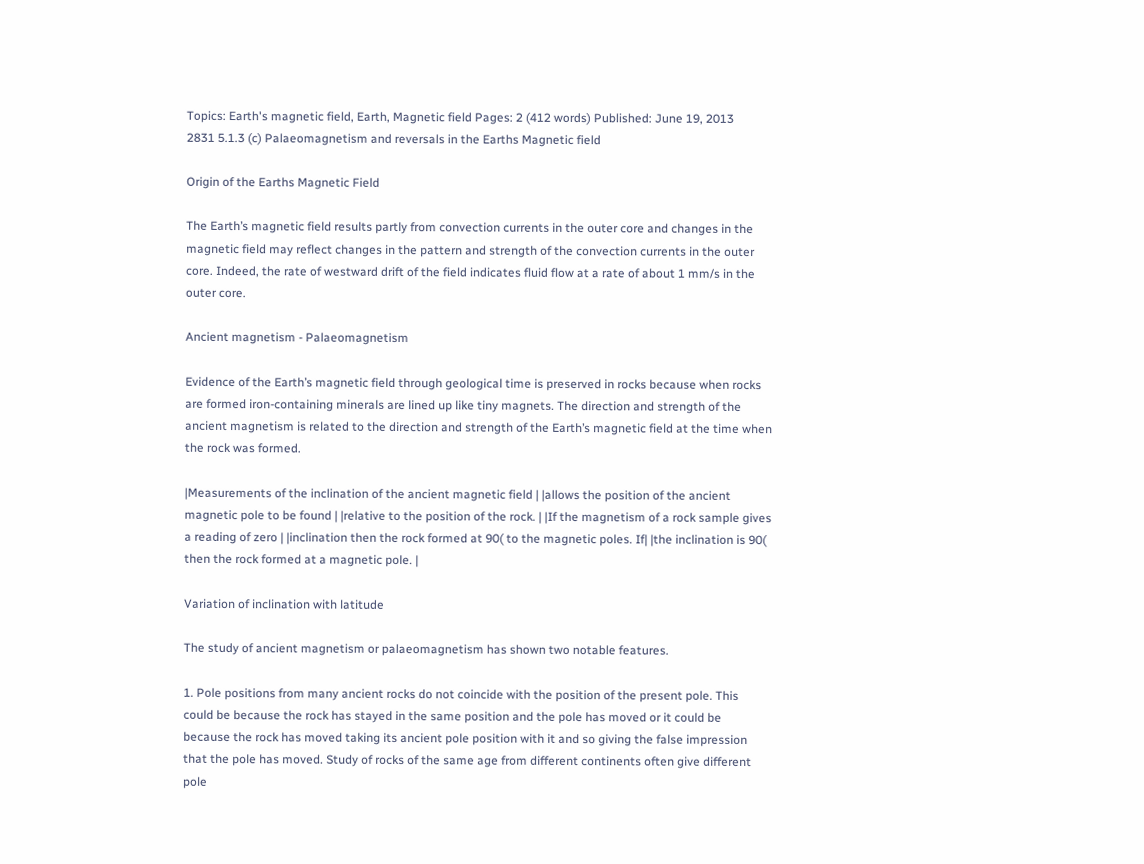Topics: Earth's magnetic field, Earth, Magnetic field Pages: 2 (412 words) Published: June 19, 2013
2831 5.1.3 (c) Palaeomagnetism and reversals in the Earths Magnetic field

Origin of the Earths Magnetic Field

The Earth’s magnetic field results partly from convection currents in the outer core and changes in the magnetic field may reflect changes in the pattern and strength of the convection currents in the outer core. Indeed, the rate of westward drift of the field indicates fluid flow at a rate of about 1 mm/s in the outer core.

Ancient magnetism - Palaeomagnetism

Evidence of the Earth’s magnetic field through geological time is preserved in rocks because when rocks are formed iron-containing minerals are lined up like tiny magnets. The direction and strength of the ancient magnetism is related to the direction and strength of the Earth’s magnetic field at the time when the rock was formed.

|Measurements of the inclination of the ancient magnetic field | |allows the position of the ancient magnetic pole to be found | |relative to the position of the rock. | |If the magnetism of a rock sample gives a reading of zero | |inclination then the rock formed at 90( to the magnetic poles. If| |the inclination is 90( then the rock formed at a magnetic pole. |

Variation of inclination with latitude

The study of ancient magnetism or palaeomagnetism has shown two notable features.

1. Pole positions from many ancient rocks do not coincide with the position of the present pole. This could be because the rock has stayed in the same position and the pole has moved or it could be because the rock has moved taking its ancient pole position with it and so giving the false impression that the pole has moved. Study of rocks of the same age from different continents often give different pole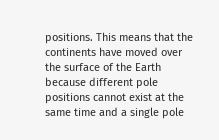positions. This means that the continents have moved over the surface of the Earth because different pole positions cannot exist at the same time and a single pole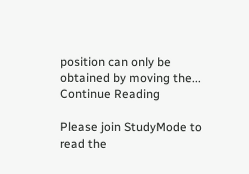position can only be obtained by moving the...
Continue Reading

Please join StudyMode to read the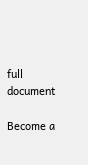full document

Become a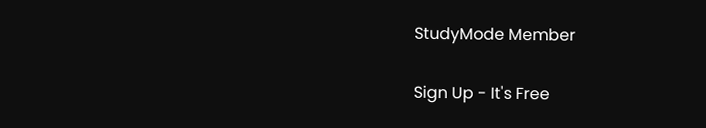StudyMode Member

Sign Up - It's Free